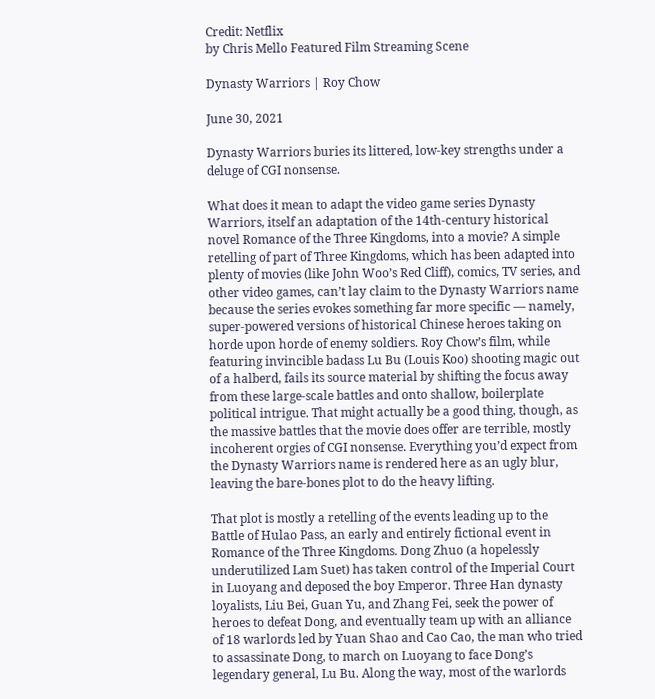Credit: Netflix
by Chris Mello Featured Film Streaming Scene

Dynasty Warriors | Roy Chow

June 30, 2021

Dynasty Warriors buries its littered, low-key strengths under a deluge of CGI nonsense.

What does it mean to adapt the video game series Dynasty Warriors, itself an adaptation of the 14th-century historical novel Romance of the Three Kingdoms, into a movie? A simple retelling of part of Three Kingdoms, which has been adapted into plenty of movies (like John Woo’s Red Cliff), comics, TV series, and other video games, can’t lay claim to the Dynasty Warriors name because the series evokes something far more specific — namely, super-powered versions of historical Chinese heroes taking on horde upon horde of enemy soldiers. Roy Chow’s film, while featuring invincible badass Lu Bu (Louis Koo) shooting magic out of a halberd, fails its source material by shifting the focus away from these large-scale battles and onto shallow, boilerplate political intrigue. That might actually be a good thing, though, as the massive battles that the movie does offer are terrible, mostly incoherent orgies of CGI nonsense. Everything you’d expect from the Dynasty Warriors name is rendered here as an ugly blur, leaving the bare-bones plot to do the heavy lifting.

That plot is mostly a retelling of the events leading up to the Battle of Hulao Pass, an early and entirely fictional event in Romance of the Three Kingdoms. Dong Zhuo (a hopelessly underutilized Lam Suet) has taken control of the Imperial Court in Luoyang and deposed the boy Emperor. Three Han dynasty loyalists, Liu Bei, Guan Yu, and Zhang Fei, seek the power of heroes to defeat Dong, and eventually team up with an alliance of 18 warlords led by Yuan Shao and Cao Cao, the man who tried to assassinate Dong, to march on Luoyang to face Dong’s legendary general, Lu Bu. Along the way, most of the warlords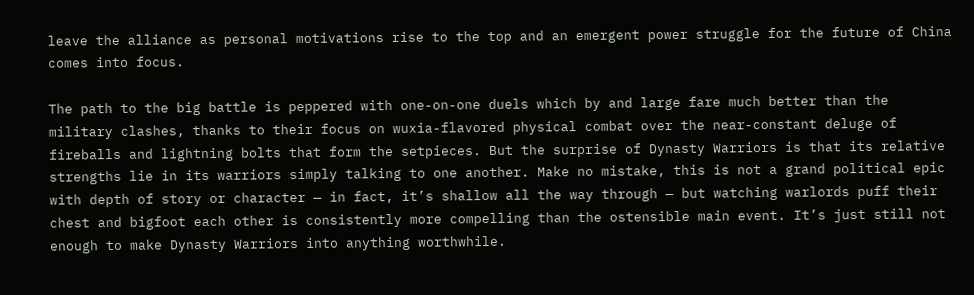leave the alliance as personal motivations rise to the top and an emergent power struggle for the future of China comes into focus.

The path to the big battle is peppered with one-on-one duels which by and large fare much better than the military clashes, thanks to their focus on wuxia-flavored physical combat over the near-constant deluge of fireballs and lightning bolts that form the setpieces. But the surprise of Dynasty Warriors is that its relative strengths lie in its warriors simply talking to one another. Make no mistake, this is not a grand political epic with depth of story or character — in fact, it’s shallow all the way through — but watching warlords puff their chest and bigfoot each other is consistently more compelling than the ostensible main event. It’s just still not enough to make Dynasty Warriors into anything worthwhile.